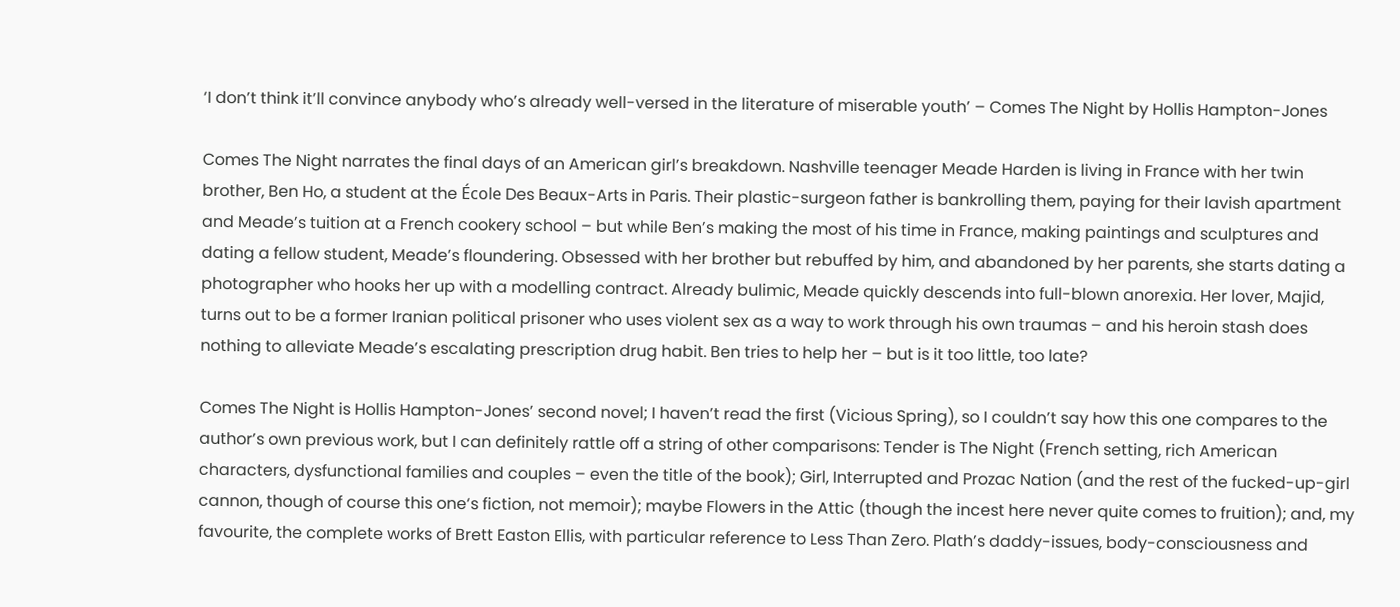‘I don’t think it’ll convince anybody who’s already well-versed in the literature of miserable youth’ – Comes The Night by Hollis Hampton-Jones

Comes The Night narrates the final days of an American girl’s breakdown. Nashville teenager Meade Harden is living in France with her twin brother, Ben Ho, a student at the École Des Beaux-Arts in Paris. Their plastic-surgeon father is bankrolling them, paying for their lavish apartment and Meade’s tuition at a French cookery school – but while Ben’s making the most of his time in France, making paintings and sculptures and dating a fellow student, Meade’s floundering. Obsessed with her brother but rebuffed by him, and abandoned by her parents, she starts dating a photographer who hooks her up with a modelling contract. Already bulimic, Meade quickly descends into full-blown anorexia. Her lover, Majid, turns out to be a former Iranian political prisoner who uses violent sex as a way to work through his own traumas – and his heroin stash does nothing to alleviate Meade’s escalating prescription drug habit. Ben tries to help her – but is it too little, too late?

Comes The Night is Hollis Hampton-Jones’ second novel; I haven’t read the first (Vicious Spring), so I couldn’t say how this one compares to the author’s own previous work, but I can definitely rattle off a string of other comparisons: Tender is The Night (French setting, rich American characters, dysfunctional families and couples – even the title of the book); Girl, Interrupted and Prozac Nation (and the rest of the fucked-up-girl cannon, though of course this one‘s fiction, not memoir); maybe Flowers in the Attic (though the incest here never quite comes to fruition); and, my favourite, the complete works of Brett Easton Ellis, with particular reference to Less Than Zero. Plath’s daddy-issues, body-consciousness and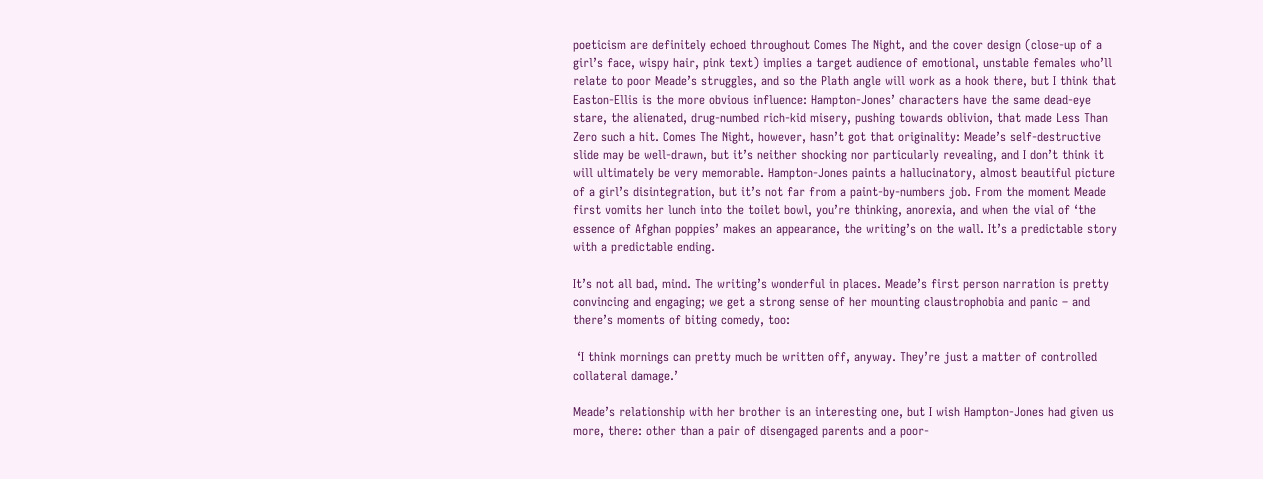poeticism are definitely echoed throughout Comes The Night, and the cover design (close-up of a girl’s face, wispy hair, pink text) implies a target audience of emotional, unstable females who’ll relate to poor Meade’s struggles, and so the Plath angle will work as a hook there, but I think that Easton-Ellis is the more obvious influence: Hampton-Jones’ characters have the same dead-eye stare, the alienated, drug-numbed rich-kid misery, pushing towards oblivion, that made Less Than Zero such a hit. Comes The Night, however, hasn’t got that originality: Meade’s self-destructive slide may be well-drawn, but it’s neither shocking nor particularly revealing, and I don’t think it will ultimately be very memorable. Hampton-Jones paints a hallucinatory, almost beautiful picture of a girl’s disintegration, but it’s not far from a paint-by-numbers job. From the moment Meade first vomits her lunch into the toilet bowl, you’re thinking, anorexia, and when the vial of ‘the essence of Afghan poppies’ makes an appearance, the writing’s on the wall. It’s a predictable story with a predictable ending.

It’s not all bad, mind. The writing’s wonderful in places. Meade’s first person narration is pretty convincing and engaging; we get a strong sense of her mounting claustrophobia and panic – and there’s moments of biting comedy, too:

 ‘I think mornings can pretty much be written off, anyway. They’re just a matter of controlled collateral damage.’

Meade’s relationship with her brother is an interesting one, but I wish Hampton-Jones had given us more, there: other than a pair of disengaged parents and a poor-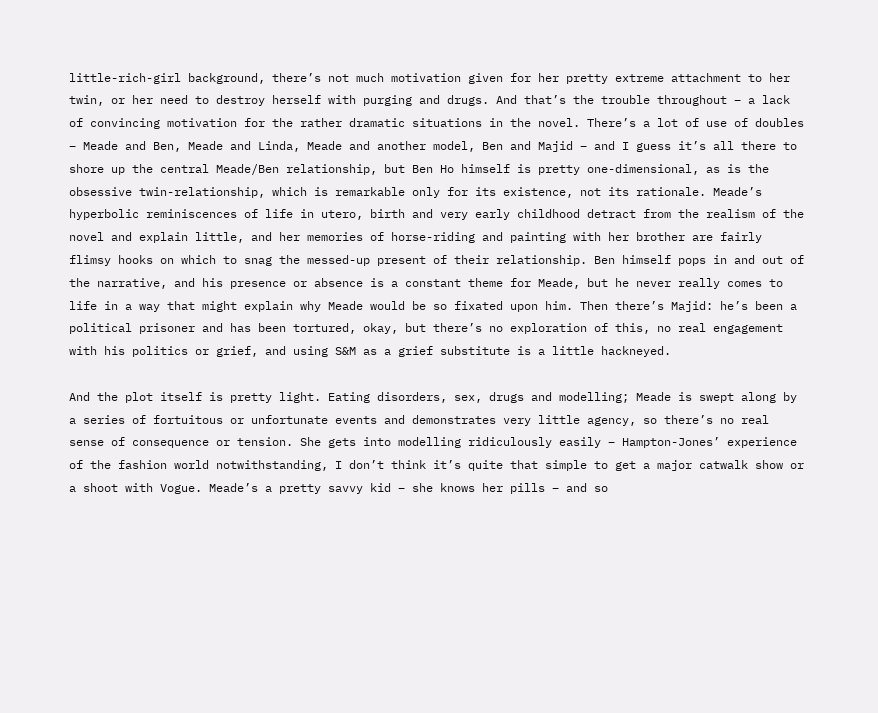little-rich-girl background, there’s not much motivation given for her pretty extreme attachment to her twin, or her need to destroy herself with purging and drugs. And that’s the trouble throughout – a lack of convincing motivation for the rather dramatic situations in the novel. There’s a lot of use of doubles – Meade and Ben, Meade and Linda, Meade and another model, Ben and Majid – and I guess it’s all there to shore up the central Meade/Ben relationship, but Ben Ho himself is pretty one-dimensional, as is the obsessive twin-relationship, which is remarkable only for its existence, not its rationale. Meade’s hyperbolic reminiscences of life in utero, birth and very early childhood detract from the realism of the novel and explain little, and her memories of horse-riding and painting with her brother are fairly flimsy hooks on which to snag the messed-up present of their relationship. Ben himself pops in and out of the narrative, and his presence or absence is a constant theme for Meade, but he never really comes to life in a way that might explain why Meade would be so fixated upon him. Then there’s Majid: he’s been a political prisoner and has been tortured, okay, but there’s no exploration of this, no real engagement with his politics or grief, and using S&M as a grief substitute is a little hackneyed.

And the plot itself is pretty light. Eating disorders, sex, drugs and modelling; Meade is swept along by a series of fortuitous or unfortunate events and demonstrates very little agency, so there’s no real sense of consequence or tension. She gets into modelling ridiculously easily – Hampton-Jones’ experience of the fashion world notwithstanding, I don’t think it’s quite that simple to get a major catwalk show or a shoot with Vogue. Meade’s a pretty savvy kid – she knows her pills – and so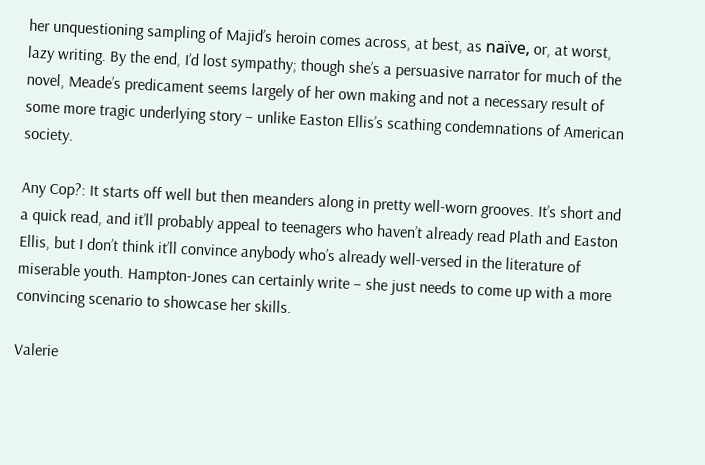her unquestioning sampling of Majid’s heroin comes across, at best, as naïve, or, at worst, lazy writing. By the end, I’d lost sympathy; though she’s a persuasive narrator for much of the novel, Meade’s predicament seems largely of her own making and not a necessary result of some more tragic underlying story – unlike Easton Ellis’s scathing condemnations of American society.

Any Cop?: It starts off well but then meanders along in pretty well-worn grooves. It’s short and a quick read, and it’ll probably appeal to teenagers who haven’t already read Plath and Easton Ellis, but I don’t think it’ll convince anybody who’s already well-versed in the literature of miserable youth. Hampton-Jones can certainly write – she just needs to come up with a more convincing scenario to showcase her skills.

Valerie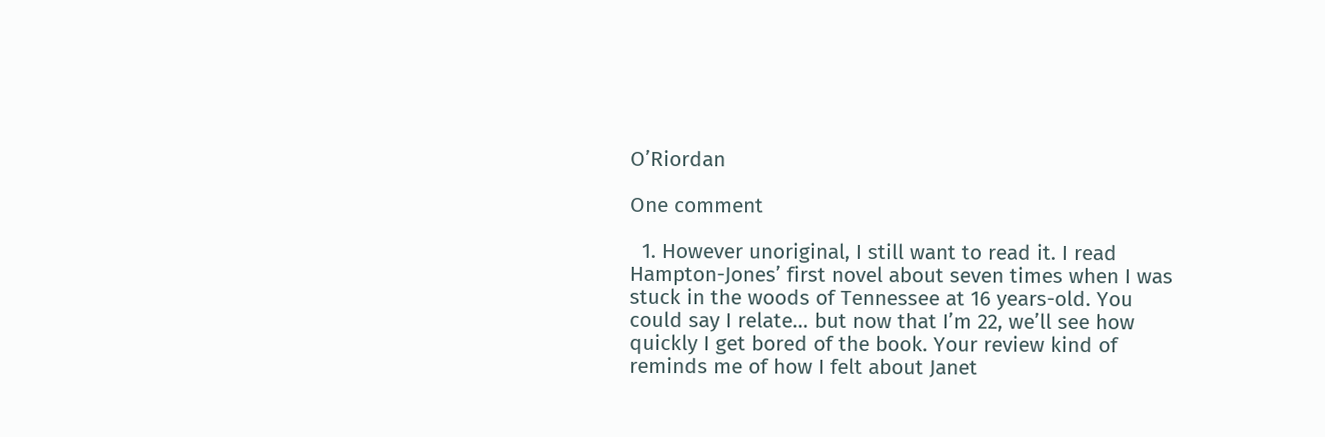O’Riordan

One comment

  1. However unoriginal, I still want to read it. I read Hampton-Jones’ first novel about seven times when I was stuck in the woods of Tennessee at 16 years-old. You could say I relate… but now that I’m 22, we’ll see how quickly I get bored of the book. Your review kind of reminds me of how I felt about Janet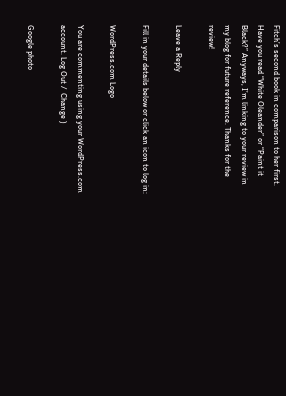Fitch’s second book in comparison to her first. Have you read “White Oleander” or “Paint it Black?” Anyways, I’m linking to your review in my blog for future reference. Thanks for the review!

Leave a Reply

Fill in your details below or click an icon to log in:

WordPress.com Logo

You are commenting using your WordPress.com account. Log Out /  Change )

Google photo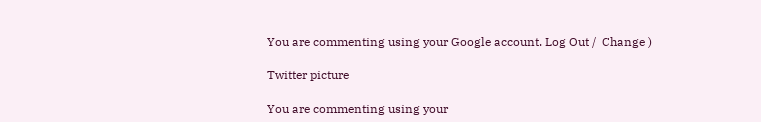You are commenting using your Google account. Log Out /  Change )

Twitter picture

You are commenting using your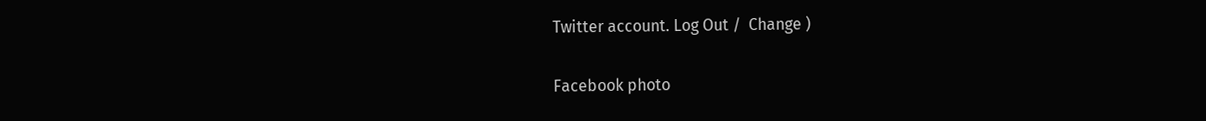Twitter account. Log Out /  Change )

Facebook photo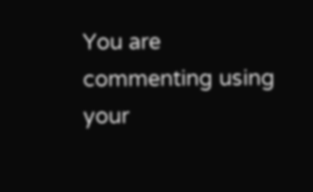You are commenting using your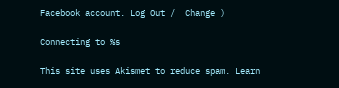Facebook account. Log Out /  Change )

Connecting to %s

This site uses Akismet to reduce spam. Learn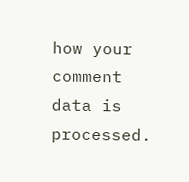how your comment data is processed.